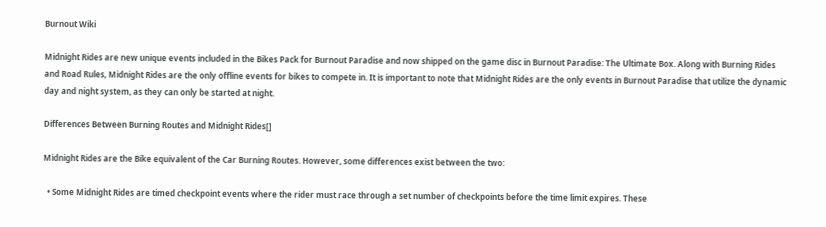Burnout Wiki

Midnight Rides are new unique events included in the Bikes Pack for Burnout Paradise and now shipped on the game disc in Burnout Paradise: The Ultimate Box. Along with Burning Rides and Road Rules, Midnight Rides are the only offline events for bikes to compete in. It is important to note that Midnight Rides are the only events in Burnout Paradise that utilize the dynamic day and night system, as they can only be started at night.

Differences Between Burning Routes and Midnight Rides[]

Midnight Rides are the Bike equivalent of the Car Burning Routes. However, some differences exist between the two:

  • Some Midnight Rides are timed checkpoint events where the rider must race through a set number of checkpoints before the time limit expires. These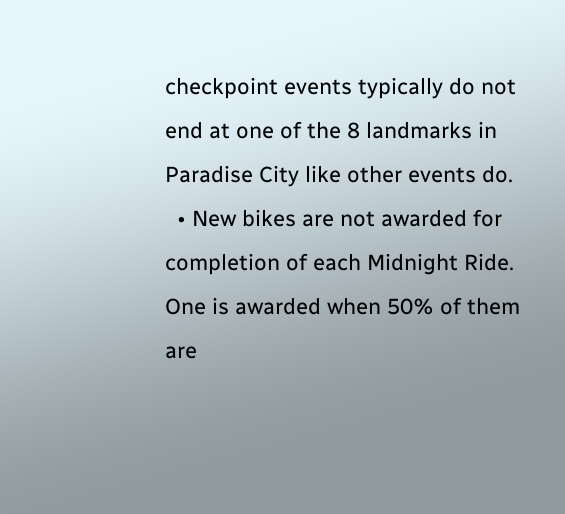checkpoint events typically do not end at one of the 8 landmarks in Paradise City like other events do.
  • New bikes are not awarded for completion of each Midnight Ride. One is awarded when 50% of them are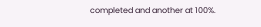completed and another at 100%.